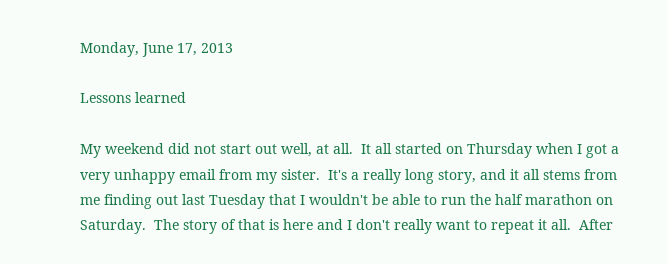Monday, June 17, 2013

Lessons learned

My weekend did not start out well, at all.  It all started on Thursday when I got a very unhappy email from my sister.  It's a really long story, and it all stems from me finding out last Tuesday that I wouldn't be able to run the half marathon on Saturday.  The story of that is here and I don't really want to repeat it all.  After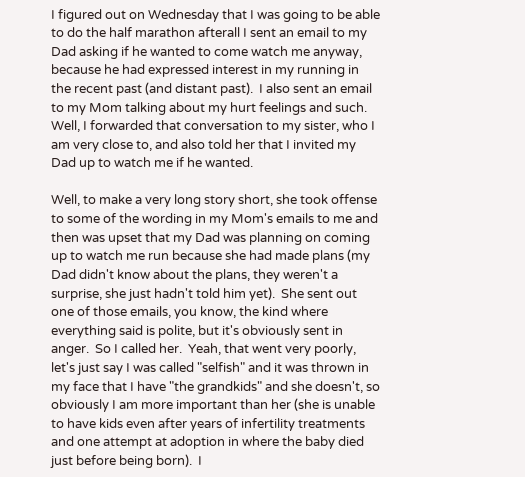I figured out on Wednesday that I was going to be able to do the half marathon afterall I sent an email to my Dad asking if he wanted to come watch me anyway, because he had expressed interest in my running in the recent past (and distant past).  I also sent an email to my Mom talking about my hurt feelings and such.  Well, I forwarded that conversation to my sister, who I am very close to, and also told her that I invited my Dad up to watch me if he wanted.

Well, to make a very long story short, she took offense to some of the wording in my Mom's emails to me and then was upset that my Dad was planning on coming up to watch me run because she had made plans (my Dad didn't know about the plans, they weren't a surprise, she just hadn't told him yet).  She sent out one of those emails, you know, the kind where everything said is polite, but it's obviously sent in anger.  So I called her.  Yeah, that went very poorly, let's just say I was called "selfish" and it was thrown in my face that I have "the grandkids" and she doesn't, so obviously I am more important than her (she is unable to have kids even after years of infertility treatments and one attempt at adoption in where the baby died just before being born).  I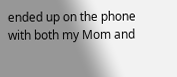ended up on the phone with both my Mom and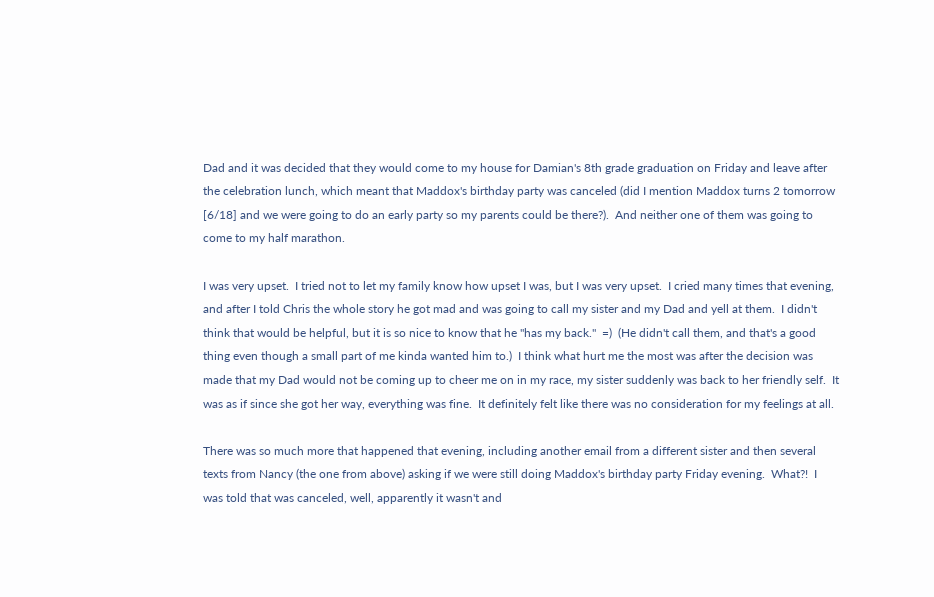Dad and it was decided that they would come to my house for Damian's 8th grade graduation on Friday and leave after the celebration lunch, which meant that Maddox's birthday party was canceled (did I mention Maddox turns 2 tomorrow [6/18] and we were going to do an early party so my parents could be there?).  And neither one of them was going to come to my half marathon.

I was very upset.  I tried not to let my family know how upset I was, but I was very upset.  I cried many times that evening, and after I told Chris the whole story he got mad and was going to call my sister and my Dad and yell at them.  I didn't think that would be helpful, but it is so nice to know that he "has my back."  =)  (He didn't call them, and that's a good thing even though a small part of me kinda wanted him to.)  I think what hurt me the most was after the decision was made that my Dad would not be coming up to cheer me on in my race, my sister suddenly was back to her friendly self.  It was as if since she got her way, everything was fine.  It definitely felt like there was no consideration for my feelings at all.

There was so much more that happened that evening, including another email from a different sister and then several texts from Nancy (the one from above) asking if we were still doing Maddox's birthday party Friday evening.  What?!  I was told that was canceled, well, apparently it wasn't and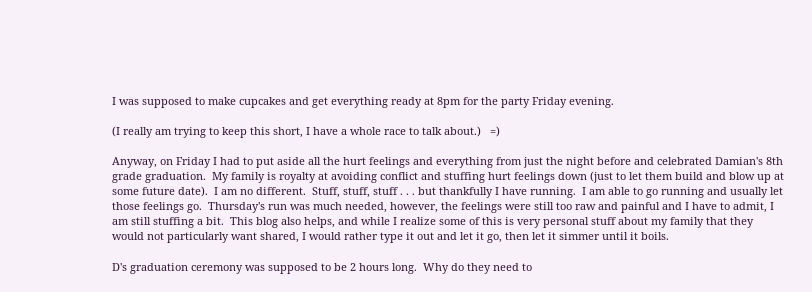I was supposed to make cupcakes and get everything ready at 8pm for the party Friday evening.

(I really am trying to keep this short, I have a whole race to talk about.)   =)

Anyway, on Friday I had to put aside all the hurt feelings and everything from just the night before and celebrated Damian's 8th grade graduation.  My family is royalty at avoiding conflict and stuffing hurt feelings down (just to let them build and blow up at some future date).  I am no different.  Stuff, stuff, stuff . . . but thankfully I have running.  I am able to go running and usually let those feelings go.  Thursday's run was much needed, however, the feelings were still too raw and painful and I have to admit, I am still stuffing a bit.  This blog also helps, and while I realize some of this is very personal stuff about my family that they would not particularly want shared, I would rather type it out and let it go, then let it simmer until it boils.

D's graduation ceremony was supposed to be 2 hours long.  Why do they need to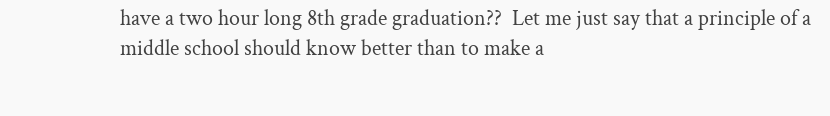have a two hour long 8th grade graduation??  Let me just say that a principle of a middle school should know better than to make a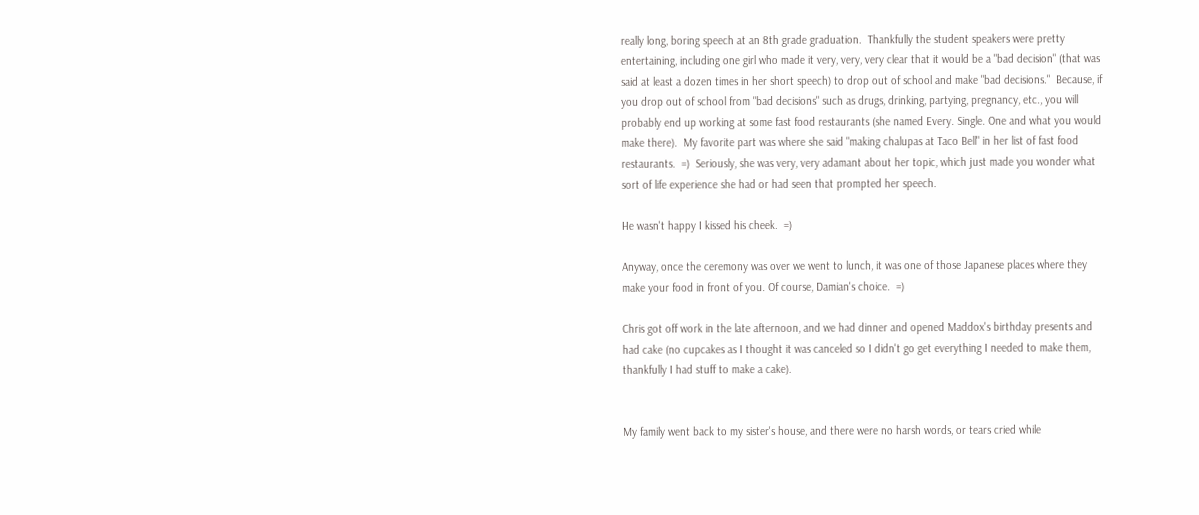really long, boring speech at an 8th grade graduation.  Thankfully the student speakers were pretty entertaining, including one girl who made it very, very, very clear that it would be a "bad decision" (that was said at least a dozen times in her short speech) to drop out of school and make "bad decisions."  Because, if you drop out of school from "bad decisions" such as drugs, drinking, partying, pregnancy, etc., you will probably end up working at some fast food restaurants (she named Every. Single. One and what you would make there).  My favorite part was where she said "making chalupas at Taco Bell" in her list of fast food restaurants.  =)  Seriously, she was very, very adamant about her topic, which just made you wonder what sort of life experience she had or had seen that prompted her speech.

He wasn't happy I kissed his cheek.  =)

Anyway, once the ceremony was over we went to lunch, it was one of those Japanese places where they make your food in front of you. Of course, Damian's choice.  =)

Chris got off work in the late afternoon, and we had dinner and opened Maddox's birthday presents and had cake (no cupcakes as I thought it was canceled so I didn't go get everything I needed to make them, thankfully I had stuff to make a cake).


My family went back to my sister's house, and there were no harsh words, or tears cried while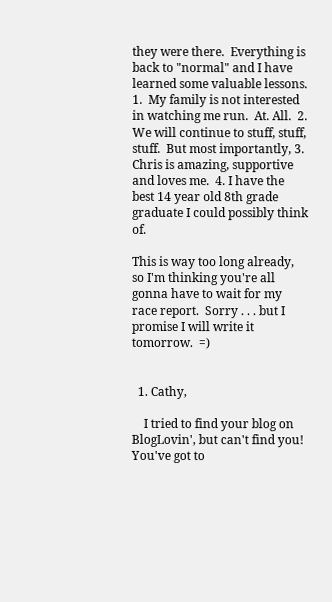they were there.  Everything is back to "normal" and I have learned some valuable lessons.  1.  My family is not interested in watching me run.  At. All.  2.  We will continue to stuff, stuff, stuff.  But most importantly, 3. Chris is amazing, supportive and loves me.  4. I have the best 14 year old 8th grade graduate I could possibly think of.

This is way too long already, so I'm thinking you're all gonna have to wait for my race report.  Sorry . . . but I promise I will write it tomorrow.  =)


  1. Cathy,

    I tried to find your blog on BlogLovin', but can't find you! You've got to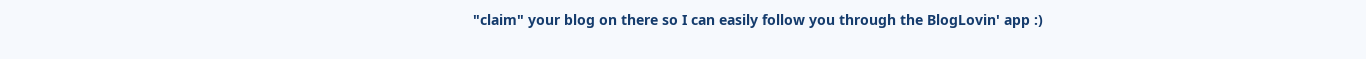"claim" your blog on there so I can easily follow you through the BlogLovin' app :)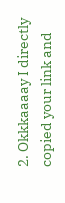2. Okkkaaaay I directly copied your link and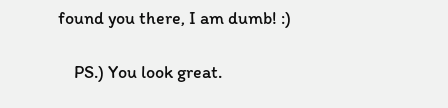found you there, I am dumb! :)

    PS.) You look great.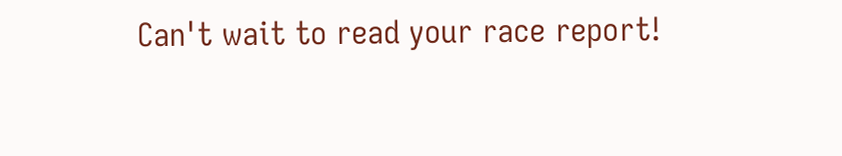Can't wait to read your race report!